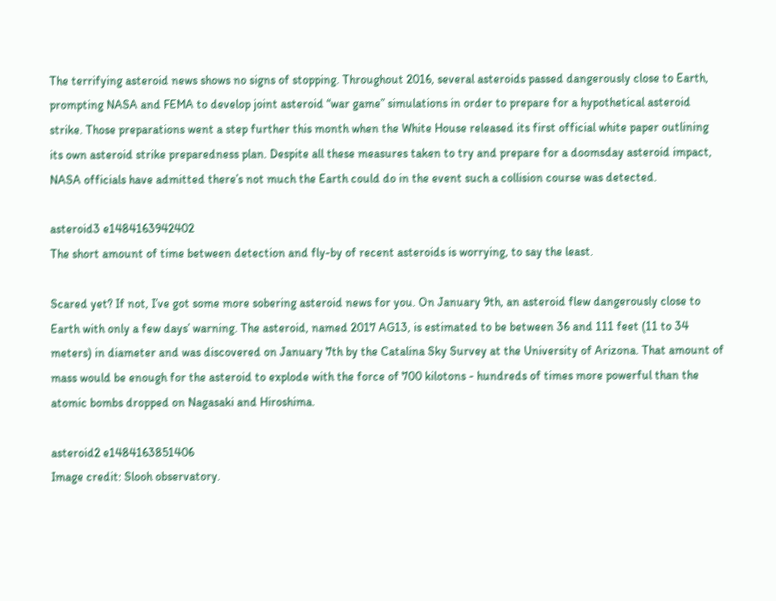The terrifying asteroid news shows no signs of stopping. Throughout 2016, several asteroids passed dangerously close to Earth, prompting NASA and FEMA to develop joint asteroid “war game” simulations in order to prepare for a hypothetical asteroid strike. Those preparations went a step further this month when the White House released its first official white paper outlining its own asteroid strike preparedness plan. Despite all these measures taken to try and prepare for a doomsday asteroid impact, NASA officials have admitted there’s not much the Earth could do in the event such a collision course was detected.

asteroid3 e1484163942402
The short amount of time between detection and fly-by of recent asteroids is worrying, to say the least.

Scared yet? If not, I’ve got some more sobering asteroid news for you. On January 9th, an asteroid flew dangerously close to Earth with only a few days’ warning. The asteroid, named 2017 AG13, is estimated to be between 36 and 111 feet (11 to 34 meters) in diameter and was discovered on January 7th by the Catalina Sky Survey at the University of Arizona. That amount of mass would be enough for the asteroid to explode with the force of 700 kilotons - hundreds of times more powerful than the atomic bombs dropped on Nagasaki and Hiroshima.

asteroid2 e1484163851406
Image credit: Slooh observatory.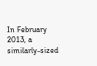In February 2013, a similarly-sized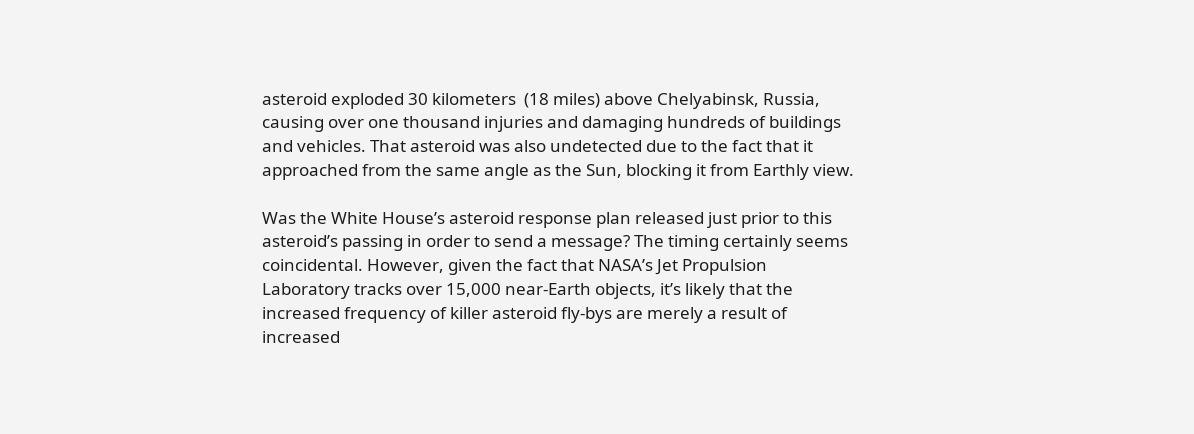asteroid exploded 30 kilometers  (18 miles) above Chelyabinsk, Russia, causing over one thousand injuries and damaging hundreds of buildings and vehicles. That asteroid was also undetected due to the fact that it approached from the same angle as the Sun, blocking it from Earthly view.

Was the White House’s asteroid response plan released just prior to this asteroid’s passing in order to send a message? The timing certainly seems coincidental. However, given the fact that NASA’s Jet Propulsion Laboratory tracks over 15,000 near-Earth objects, it’s likely that the increased frequency of killer asteroid fly-bys are merely a result of increased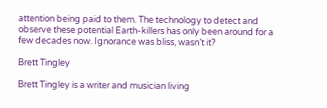attention being paid to them. The technology to detect and observe these potential Earth-killers has only been around for a few decades now. Ignorance was bliss, wasn’t it?

Brett Tingley

Brett Tingley is a writer and musician living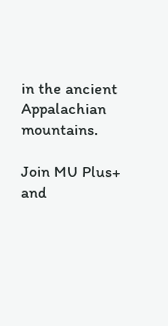in the ancient Appalachian mountains.

Join MU Plus+ and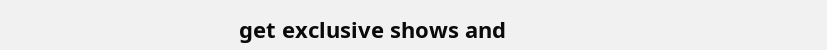get exclusive shows and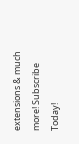extensions & much more! Subscribe Today!